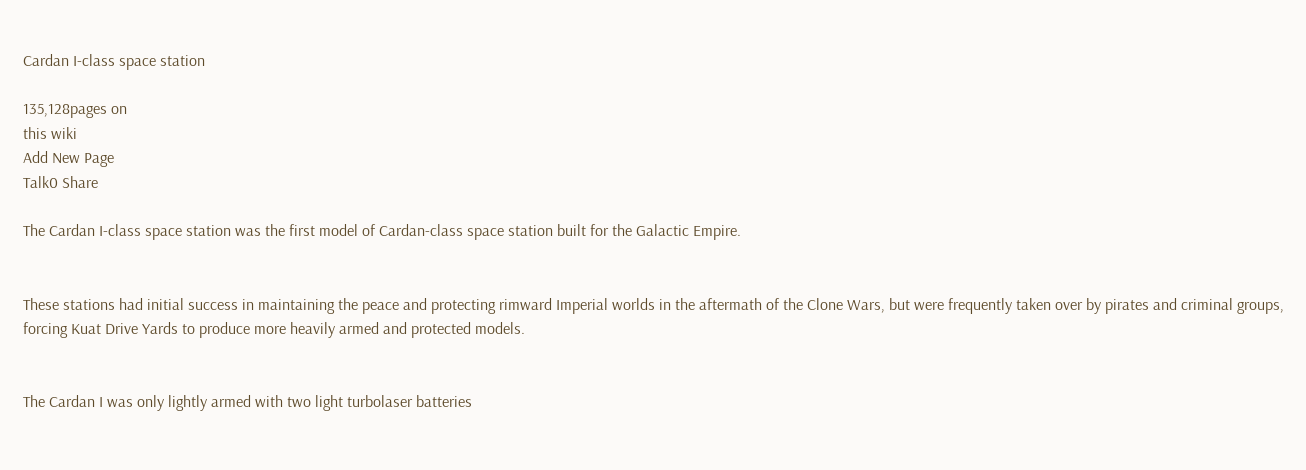Cardan I-class space station

135,128pages on
this wiki
Add New Page
Talk0 Share

The Cardan I-class space station was the first model of Cardan-class space station built for the Galactic Empire.


These stations had initial success in maintaining the peace and protecting rimward Imperial worlds in the aftermath of the Clone Wars, but were frequently taken over by pirates and criminal groups, forcing Kuat Drive Yards to produce more heavily armed and protected models.


The Cardan I was only lightly armed with two light turbolaser batteries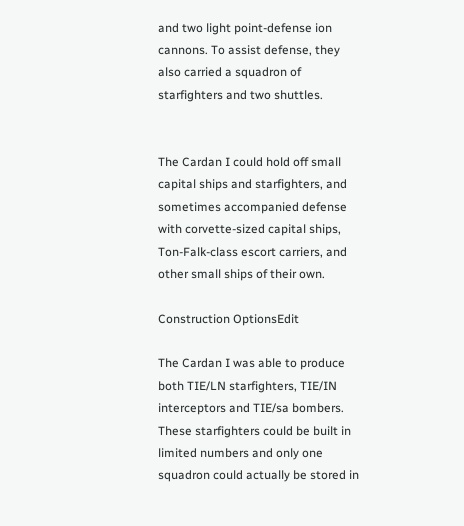and two light point-defense ion cannons. To assist defense, they also carried a squadron of starfighters and two shuttles.


The Cardan I could hold off small capital ships and starfighters, and sometimes accompanied defense with corvette-sized capital ships, Ton-Falk-class escort carriers, and other small ships of their own.

Construction OptionsEdit

The Cardan I was able to produce both TIE/LN starfighters, TIE/IN interceptors and TIE/sa bombers. These starfighters could be built in limited numbers and only one squadron could actually be stored in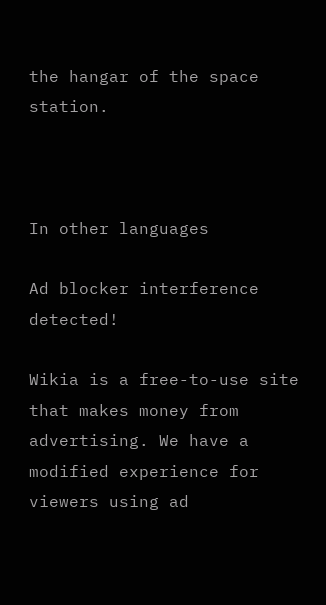the hangar of the space station.



In other languages

Ad blocker interference detected!

Wikia is a free-to-use site that makes money from advertising. We have a modified experience for viewers using ad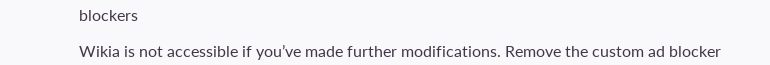blockers

Wikia is not accessible if you’ve made further modifications. Remove the custom ad blocker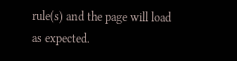rule(s) and the page will load as expected.